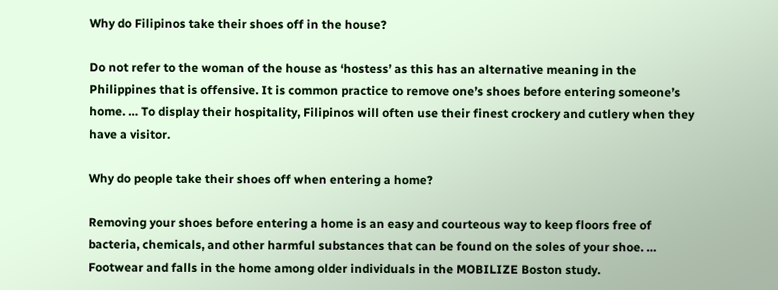Why do Filipinos take their shoes off in the house?

Do not refer to the woman of the house as ‘hostess’ as this has an alternative meaning in the Philippines that is offensive. It is common practice to remove one’s shoes before entering someone’s home. … To display their hospitality, Filipinos will often use their finest crockery and cutlery when they have a visitor.

Why do people take their shoes off when entering a home?

Removing your shoes before entering a home is an easy and courteous way to keep floors free of bacteria, chemicals, and other harmful substances that can be found on the soles of your shoe. … Footwear and falls in the home among older individuals in the MOBILIZE Boston study.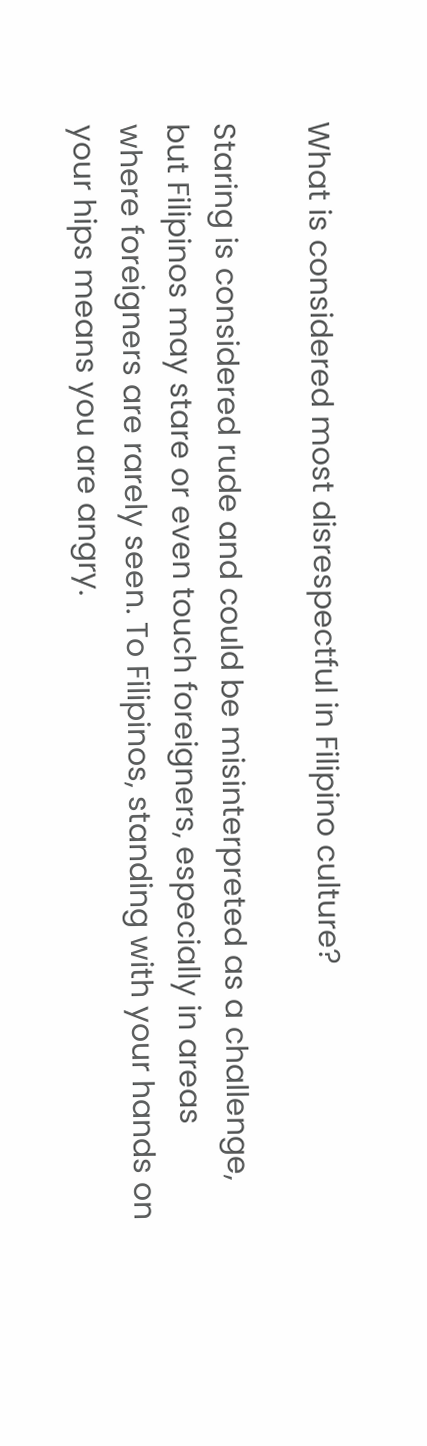What is considered most disrespectful in Filipino culture?

Staring is considered rude and could be misinterpreted as a challenge, but Filipinos may stare or even touch foreigners, especially in areas where foreigners are rarely seen. To Filipinos, standing with your hands on your hips means you are angry.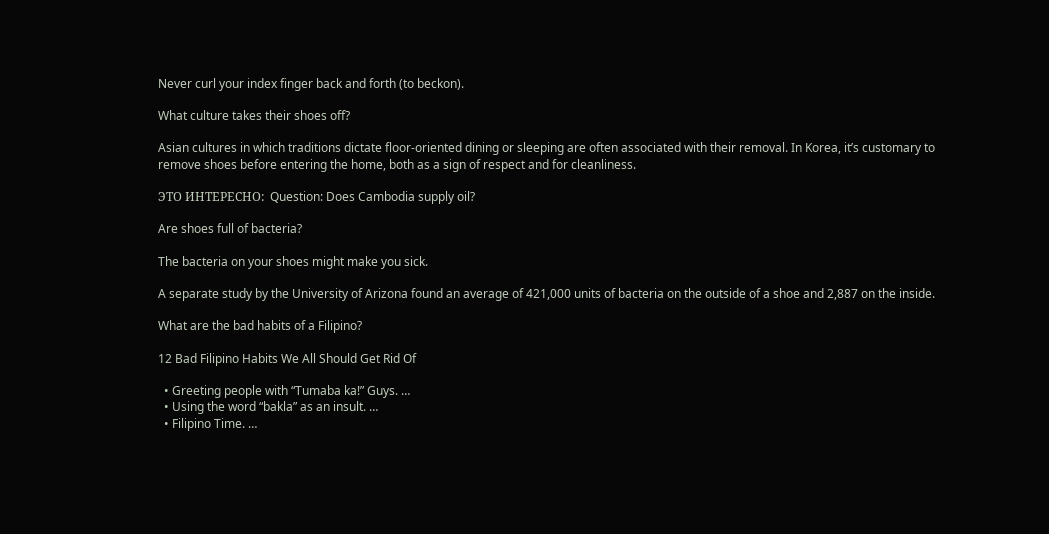Never curl your index finger back and forth (to beckon).

What culture takes their shoes off?

Asian cultures in which traditions dictate floor-oriented dining or sleeping are often associated with their removal. In Korea, it’s customary to remove shoes before entering the home, both as a sign of respect and for cleanliness.

ЭТО ИНТЕРЕСНО:  Question: Does Cambodia supply oil?

Are shoes full of bacteria?

The bacteria on your shoes might make you sick.

A separate study by the University of Arizona found an average of 421,000 units of bacteria on the outside of a shoe and 2,887 on the inside.

What are the bad habits of a Filipino?

12 Bad Filipino Habits We All Should Get Rid Of

  • Greeting people with “Tumaba ka!” Guys. …
  • Using the word “bakla” as an insult. …
  • Filipino Time. …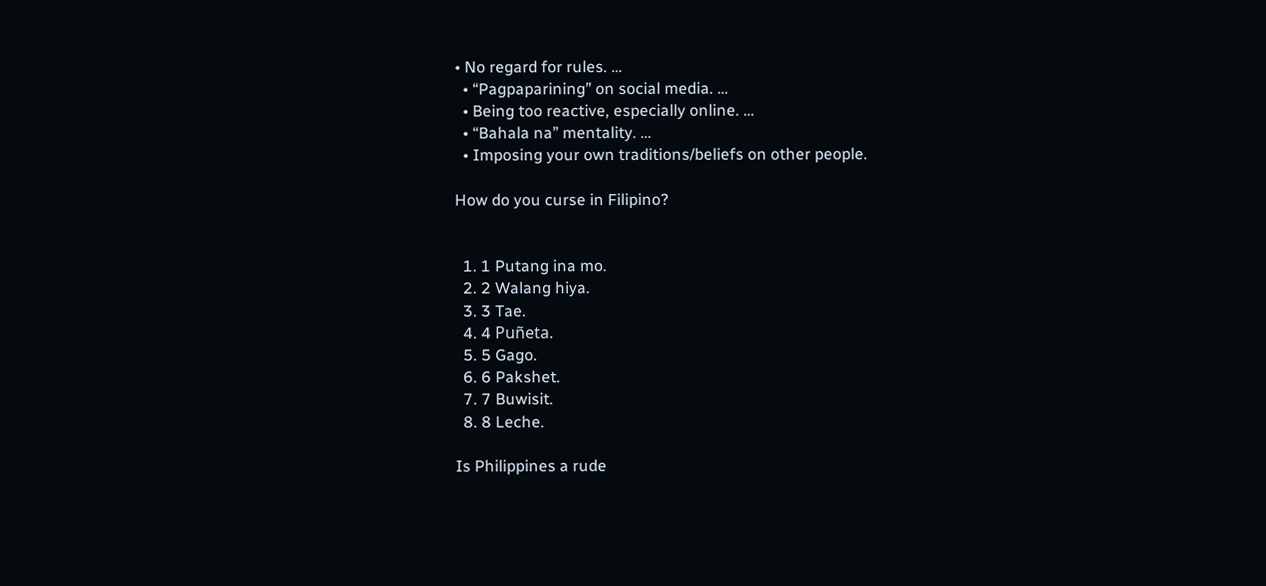• No regard for rules. …
  • “Pagpaparining” on social media. …
  • Being too reactive, especially online. …
  • “Bahala na” mentality. …
  • Imposing your own traditions/beliefs on other people.

How do you curse in Filipino?


  1. 1 Putang ina mo.
  2. 2 Walang hiya.
  3. 3 Tae.
  4. 4 Puñeta.
  5. 5 Gago.
  6. 6 Pakshet.
  7. 7 Buwisit.
  8. 8 Leche.

Is Philippines a rude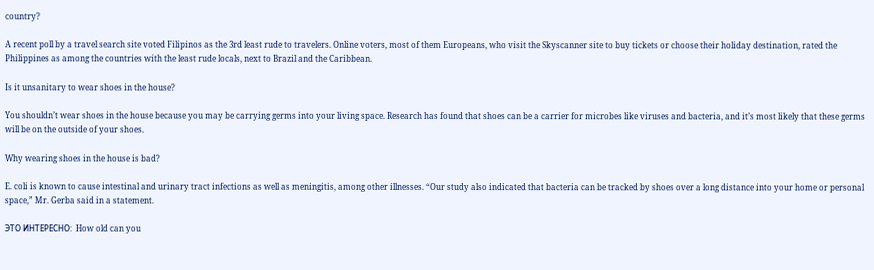country?

A recent poll by a travel search site voted Filipinos as the 3rd least rude to travelers. Online voters, most of them Europeans, who visit the Skyscanner site to buy tickets or choose their holiday destination, rated the Philippines as among the countries with the least rude locals, next to Brazil and the Caribbean.

Is it unsanitary to wear shoes in the house?

You shouldn’t wear shoes in the house because you may be carrying germs into your living space. Research has found that shoes can be a carrier for microbes like viruses and bacteria, and it’s most likely that these germs will be on the outside of your shoes.

Why wearing shoes in the house is bad?

E. coli is known to cause intestinal and urinary tract infections as well as meningitis, among other illnesses. “Our study also indicated that bacteria can be tracked by shoes over a long distance into your home or personal space,” Mr. Gerba said in a statement.

ЭТО ИНТЕРЕСНО:  How old can you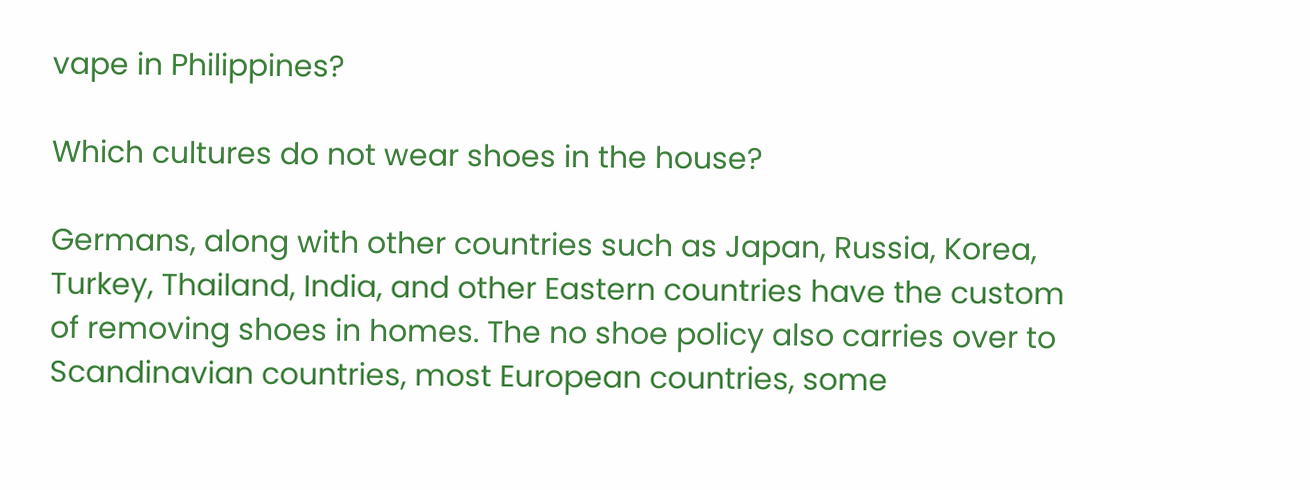vape in Philippines?

Which cultures do not wear shoes in the house?

Germans, along with other countries such as Japan, Russia, Korea, Turkey, Thailand, India, and other Eastern countries have the custom of removing shoes in homes. The no shoe policy also carries over to Scandinavian countries, most European countries, some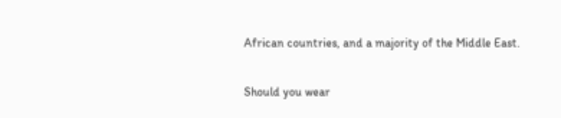African countries, and a majority of the Middle East.

Should you wear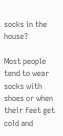socks in the house?

Most people tend to wear socks with shoes or when their feet get cold and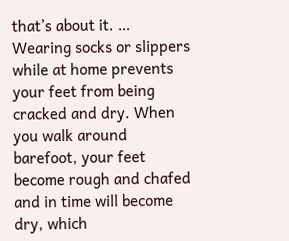that’s about it. … Wearing socks or slippers while at home prevents your feet from being cracked and dry. When you walk around barefoot, your feet become rough and chafed and in time will become dry, which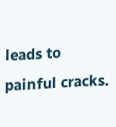leads to painful cracks.